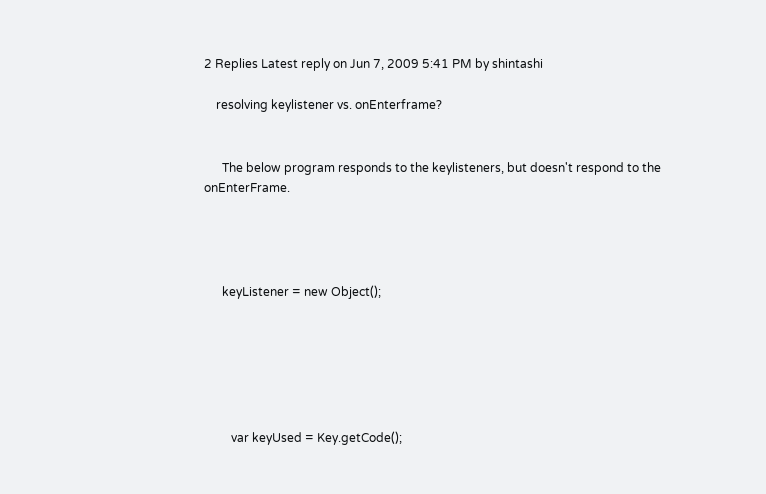2 Replies Latest reply on Jun 7, 2009 5:41 PM by shintashi

    resolving keylistener vs. onEnterframe?


      The below program responds to the keylisteners, but doesn't respond to the onEnterFrame.




      keyListener = new Object();






         var keyUsed = Key.getCode();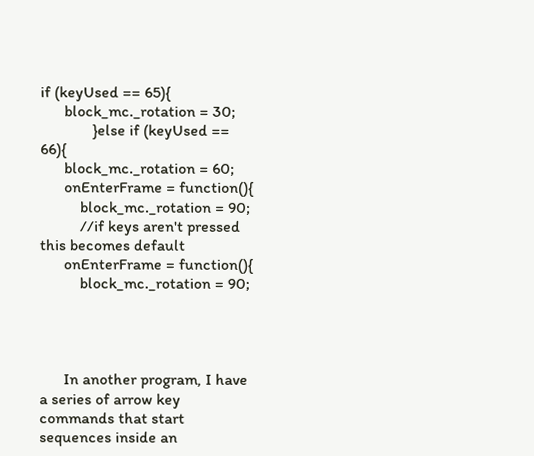if (keyUsed == 65){
      block_mc._rotation = 30;
             }else if (keyUsed == 66){
      block_mc._rotation = 60;
      onEnterFrame = function(){
          block_mc._rotation = 90;
          //if keys aren't pressed this becomes default
      onEnterFrame = function(){
          block_mc._rotation = 90;




      In another program, I have a series of arrow key commands that start sequences inside an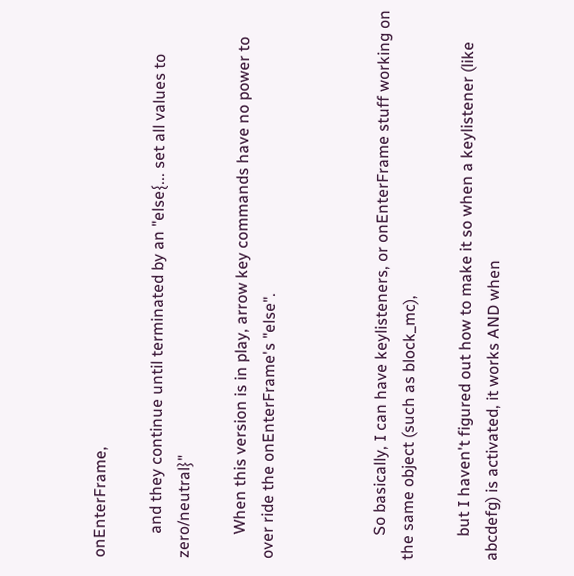onEnterFrame,

      and they continue until terminated by an "else{... set all values to zero/neutral}"

      When this version is in play, arrow key commands have no power to over ride the onEnterFrame's "else".



      So basically, I can have keylisteners, or onEnterFrame stuff working on the same object (such as block_mc),

      but I haven't figured out how to make it so when a keylistener (like abcdefg) is activated, it works AND when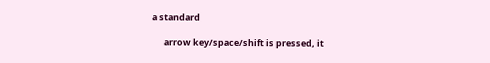a standard

      arrow key/space/shift is pressed, it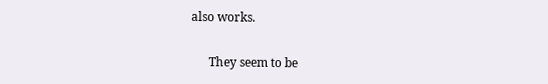also works.


      They seem to be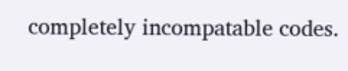completely incompatable codes.